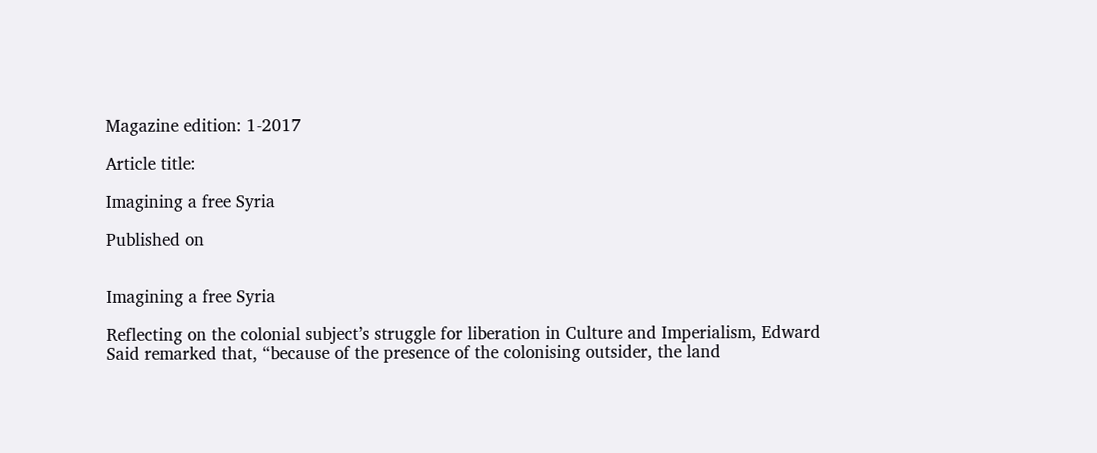Magazine edition: 1-2017

Article title:

Imagining a free Syria

Published on


Imagining a free Syria

Reflecting on the colonial subject’s struggle for liberation in Culture and Imperialism, Edward Said remarked that, “because of the presence of the colonising outsider, the land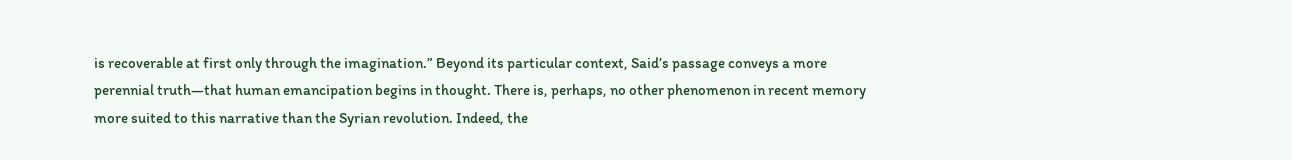is recoverable at first only through the imagination.” Beyond its particular context, Said’s passage conveys a more perennial truth—that human emancipation begins in thought. There is, perhaps, no other phenomenon in recent memory more suited to this narrative than the Syrian revolution. Indeed, the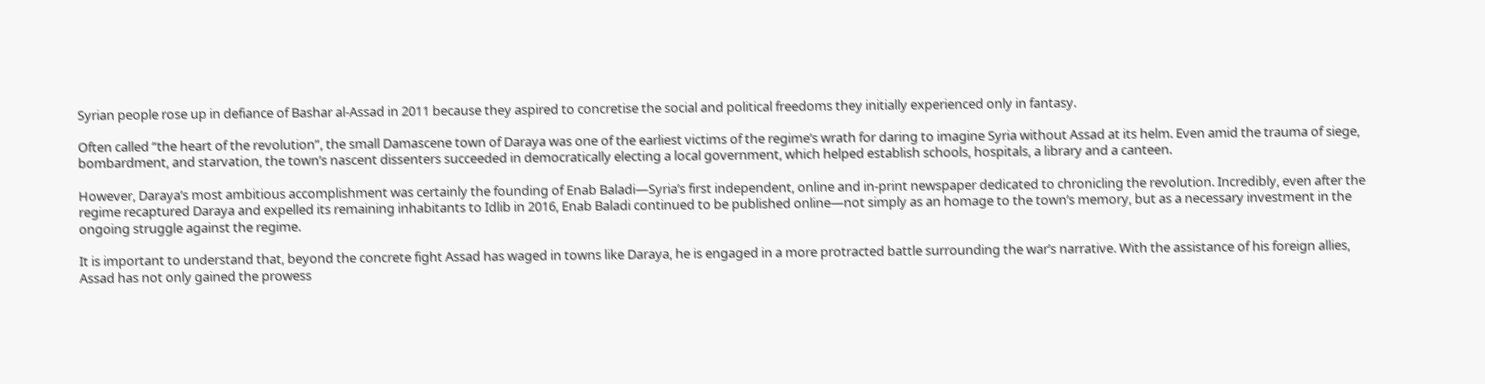Syrian people rose up in defiance of Bashar al-Assad in 2011 because they aspired to concretise the social and political freedoms they initially experienced only in fantasy.

Often called “the heart of the revolution”, the small Damascene town of Daraya was one of the earliest victims of the regime’s wrath for daring to imagine Syria without Assad at its helm. Even amid the trauma of siege, bombardment, and starvation, the town’s nascent dissenters succeeded in democratically electing a local government, which helped establish schools, hospitals, a library and a canteen.

However, Daraya’s most ambitious accomplishment was certainly the founding of Enab Baladi—Syria’s first independent, online and in-print newspaper dedicated to chronicling the revolution. Incredibly, even after the regime recaptured Daraya and expelled its remaining inhabitants to Idlib in 2016, Enab Baladi continued to be published online—not simply as an homage to the town’s memory, but as a necessary investment in the ongoing struggle against the regime.

It is important to understand that, beyond the concrete fight Assad has waged in towns like Daraya, he is engaged in a more protracted battle surrounding the war’s narrative. With the assistance of his foreign allies, Assad has not only gained the prowess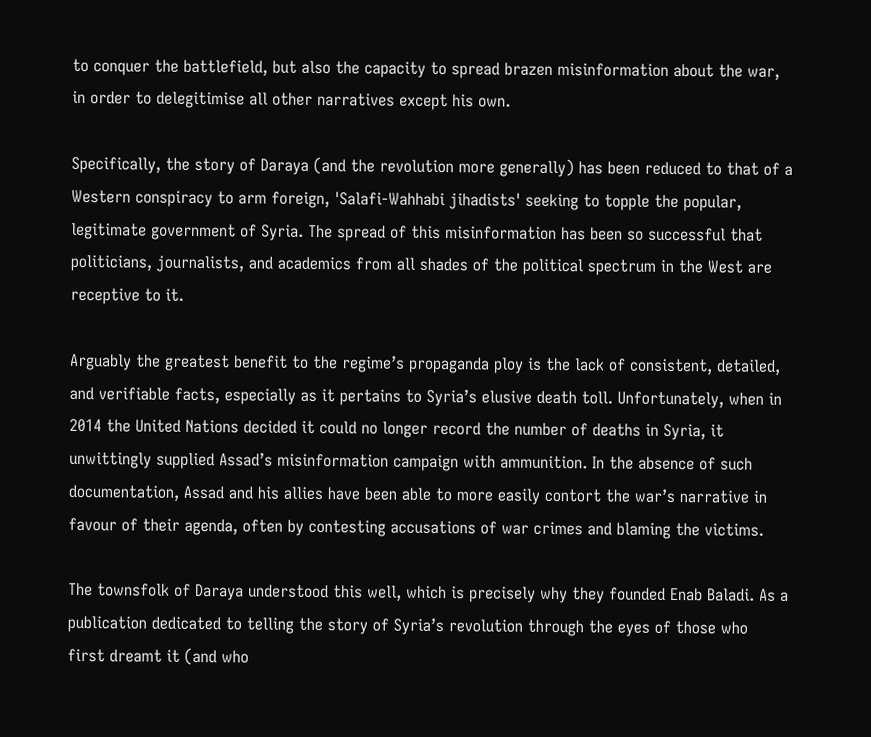to conquer the battlefield, but also the capacity to spread brazen misinformation about the war, in order to delegitimise all other narratives except his own.

Specifically, the story of Daraya (and the revolution more generally) has been reduced to that of a Western conspiracy to arm foreign, 'Salafi-Wahhabi jihadists' seeking to topple the popular, legitimate government of Syria. The spread of this misinformation has been so successful that politicians, journalists, and academics from all shades of the political spectrum in the West are receptive to it.

Arguably the greatest benefit to the regime’s propaganda ploy is the lack of consistent, detailed, and verifiable facts, especially as it pertains to Syria’s elusive death toll. Unfortunately, when in 2014 the United Nations decided it could no longer record the number of deaths in Syria, it unwittingly supplied Assad’s misinformation campaign with ammunition. In the absence of such documentation, Assad and his allies have been able to more easily contort the war’s narrative in favour of their agenda, often by contesting accusations of war crimes and blaming the victims.

The townsfolk of Daraya understood this well, which is precisely why they founded Enab Baladi. As a publication dedicated to telling the story of Syria’s revolution through the eyes of those who first dreamt it (and who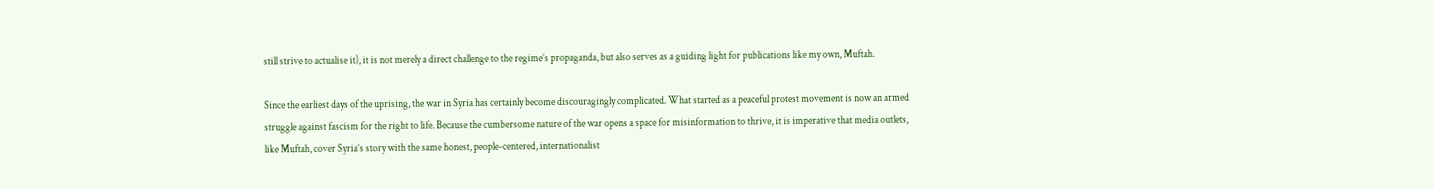still strive to actualise it), it is not merely a direct challenge to the regime’s propaganda, but also serves as a guiding light for publications like my own, Muftah.

Since the earliest days of the uprising, the war in Syria has certainly become discouragingly complicated. What started as a peaceful protest movement is now an armed struggle against fascism for the right to life. Because the cumbersome nature of the war opens a space for misinformation to thrive, it is imperative that media outlets, like Muftah, cover Syria’s story with the same honest, people-centered, internationalist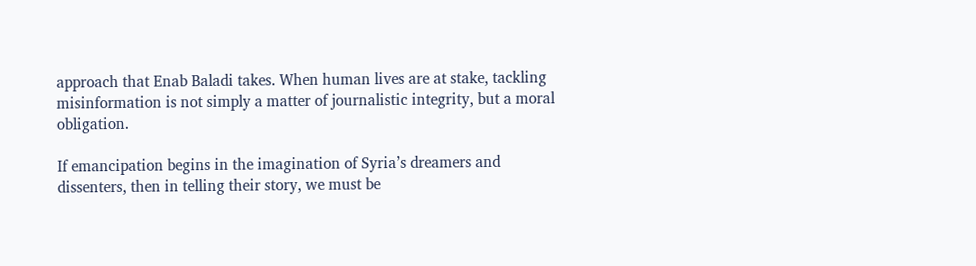approach that Enab Baladi takes. When human lives are at stake, tackling misinformation is not simply a matter of journalistic integrity, but a moral obligation.

If emancipation begins in the imagination of Syria’s dreamers and dissenters, then in telling their story, we must be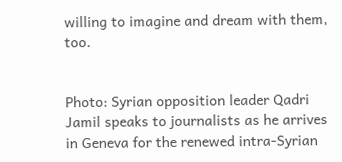willing to imagine and dream with them, too.


Photo: Syrian opposition leader Qadri Jamil speaks to journalists as he arrives in Geneva for the renewed intra-Syrian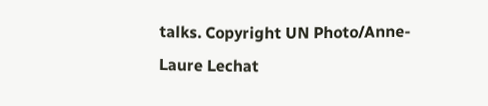talks. Copyright UN Photo/Anne-Laure Lechat